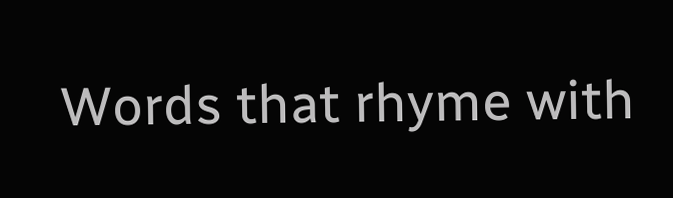Words that rhyme with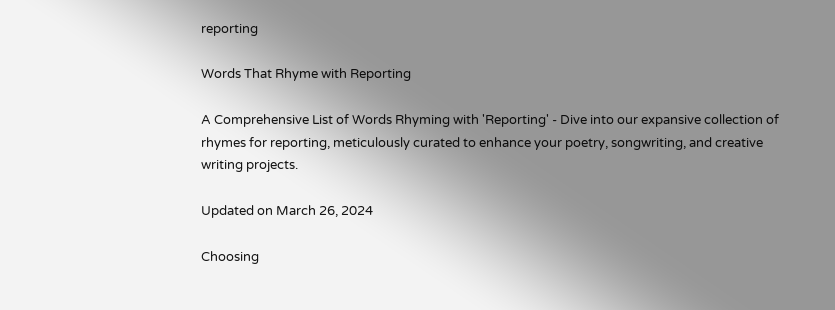reporting

Words That Rhyme with Reporting

A Comprehensive List of Words Rhyming with 'Reporting' - Dive into our expansive collection of rhymes for reporting, meticulously curated to enhance your poetry, songwriting, and creative writing projects.

Updated on March 26, 2024

Choosing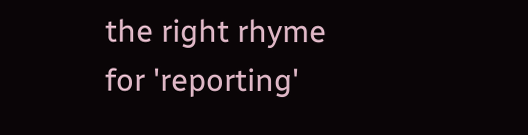the right rhyme for 'reporting'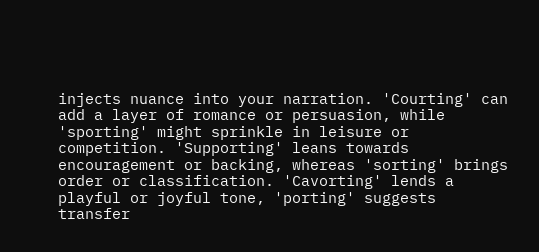injects nuance into your narration. 'Courting' can add a layer of romance or persuasion, while 'sporting' might sprinkle in leisure or competition. 'Supporting' leans towards encouragement or backing, whereas 'sorting' brings order or classification. 'Cavorting' lends a playful or joyful tone, 'porting' suggests transfer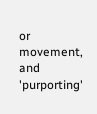or movement, and 'purporting'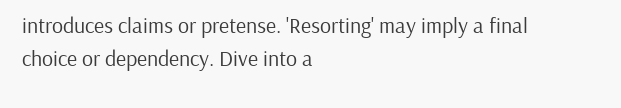introduces claims or pretense. 'Resorting' may imply a final choice or dependency. Dive into a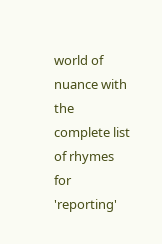world of nuance with the complete list of rhymes for 'reporting'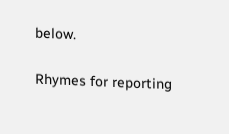below.

Rhymes for reporting